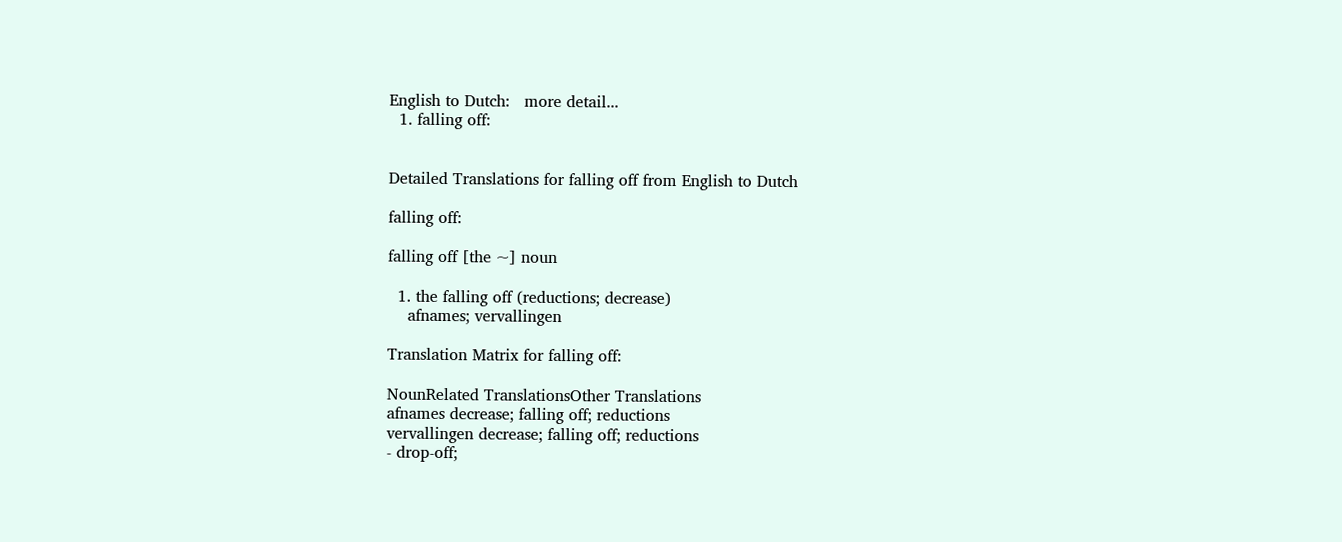English to Dutch:   more detail...
  1. falling off:


Detailed Translations for falling off from English to Dutch

falling off:

falling off [the ~] noun

  1. the falling off (reductions; decrease)
    afnames; vervallingen

Translation Matrix for falling off:

NounRelated TranslationsOther Translations
afnames decrease; falling off; reductions
vervallingen decrease; falling off; reductions
- drop-off;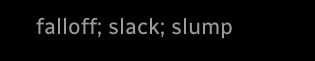falloff; slack; slump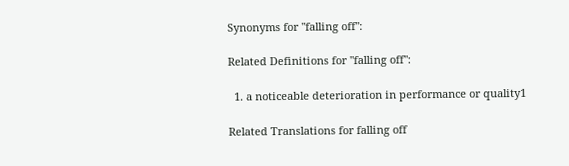Synonyms for "falling off":

Related Definitions for "falling off":

  1. a noticeable deterioration in performance or quality1

Related Translations for falling off